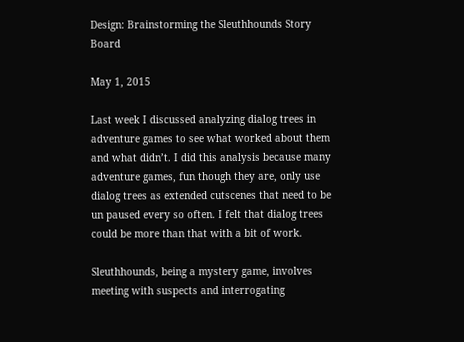Design: Brainstorming the Sleuthhounds Story Board

May 1, 2015

Last week I discussed analyzing dialog trees in adventure games to see what worked about them and what didn’t. I did this analysis because many adventure games, fun though they are, only use dialog trees as extended cutscenes that need to be un paused every so often. I felt that dialog trees could be more than that with a bit of work.

Sleuthhounds, being a mystery game, involves meeting with suspects and interrogating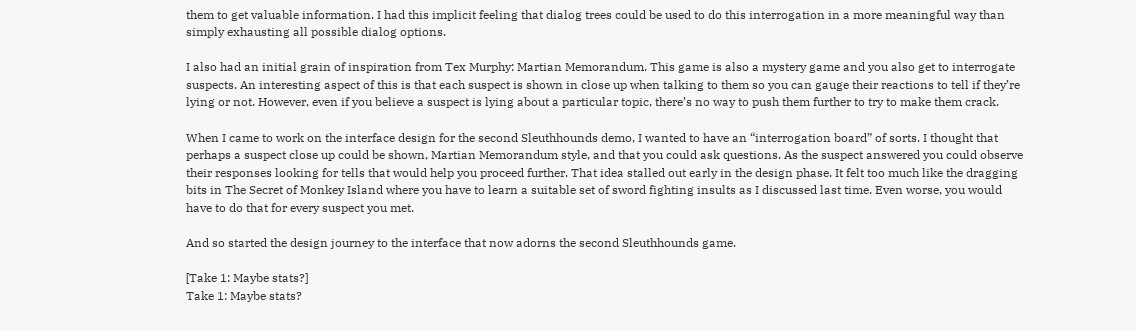them to get valuable information. I had this implicit feeling that dialog trees could be used to do this interrogation in a more meaningful way than simply exhausting all possible dialog options.

I also had an initial grain of inspiration from Tex Murphy: Martian Memorandum. This game is also a mystery game and you also get to interrogate suspects. An interesting aspect of this is that each suspect is shown in close up when talking to them so you can gauge their reactions to tell if they’re lying or not. However, even if you believe a suspect is lying about a particular topic, there’s no way to push them further to try to make them crack.

When I came to work on the interface design for the second Sleuthhounds demo, I wanted to have an “interrogation board” of sorts. I thought that perhaps a suspect close up could be shown, Martian Memorandum style, and that you could ask questions. As the suspect answered you could observe their responses looking for tells that would help you proceed further. That idea stalled out early in the design phase. It felt too much like the dragging bits in The Secret of Monkey Island where you have to learn a suitable set of sword fighting insults as I discussed last time. Even worse, you would have to do that for every suspect you met.

And so started the design journey to the interface that now adorns the second Sleuthhounds game.

[Take 1: Maybe stats?]
Take 1: Maybe stats?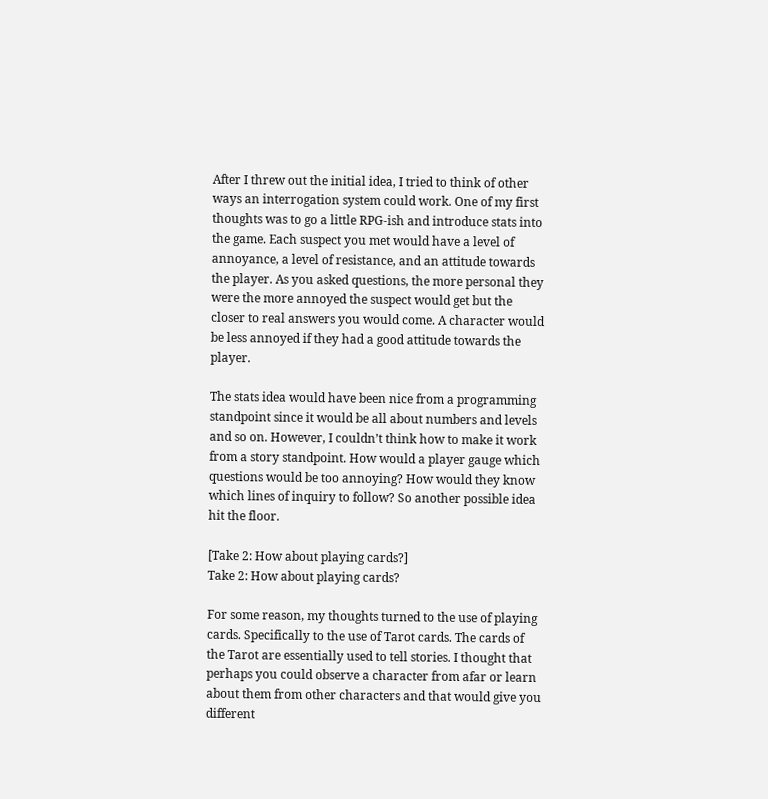After I threw out the initial idea, I tried to think of other ways an interrogation system could work. One of my first thoughts was to go a little RPG-ish and introduce stats into the game. Each suspect you met would have a level of annoyance, a level of resistance, and an attitude towards the player. As you asked questions, the more personal they were the more annoyed the suspect would get but the closer to real answers you would come. A character would be less annoyed if they had a good attitude towards the player.

The stats idea would have been nice from a programming standpoint since it would be all about numbers and levels and so on. However, I couldn’t think how to make it work from a story standpoint. How would a player gauge which questions would be too annoying? How would they know which lines of inquiry to follow? So another possible idea hit the floor.

[Take 2: How about playing cards?]
Take 2: How about playing cards?

For some reason, my thoughts turned to the use of playing cards. Specifically to the use of Tarot cards. The cards of the Tarot are essentially used to tell stories. I thought that perhaps you could observe a character from afar or learn about them from other characters and that would give you different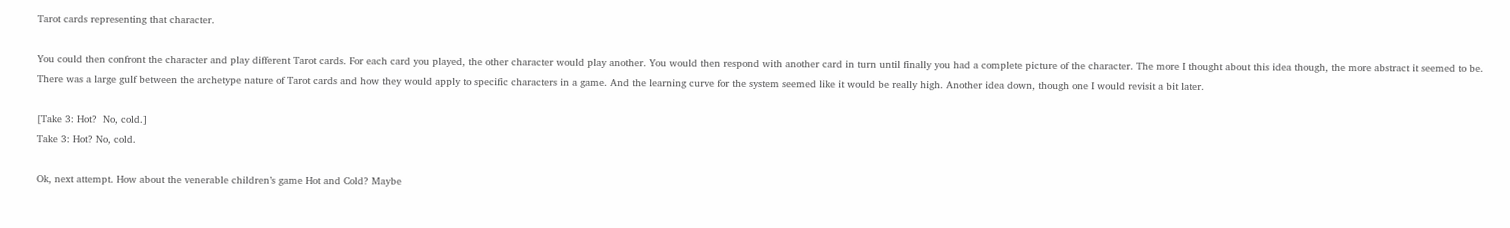Tarot cards representing that character.

You could then confront the character and play different Tarot cards. For each card you played, the other character would play another. You would then respond with another card in turn until finally you had a complete picture of the character. The more I thought about this idea though, the more abstract it seemed to be. There was a large gulf between the archetype nature of Tarot cards and how they would apply to specific characters in a game. And the learning curve for the system seemed like it would be really high. Another idea down, though one I would revisit a bit later.

[Take 3: Hot?  No, cold.]
Take 3: Hot? No, cold.

Ok, next attempt. How about the venerable children’s game Hot and Cold? Maybe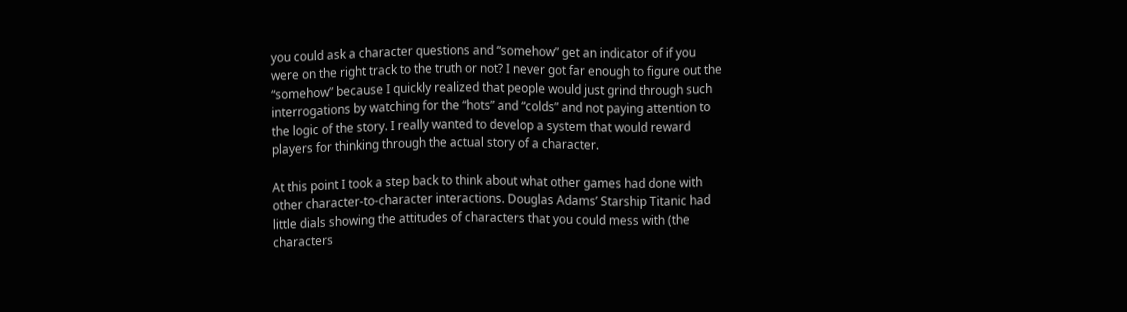you could ask a character questions and “somehow” get an indicator of if you were on the right track to the truth or not? I never got far enough to figure out the “somehow” because I quickly realized that people would just grind through such interrogations by watching for the “hots” and “colds” and not paying attention to the logic of the story. I really wanted to develop a system that would reward players for thinking through the actual story of a character.

At this point I took a step back to think about what other games had done with other character-to-character interactions. Douglas Adams’ Starship Titanic had little dials showing the attitudes of characters that you could mess with (the characters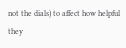not the dials) to affect how helpful they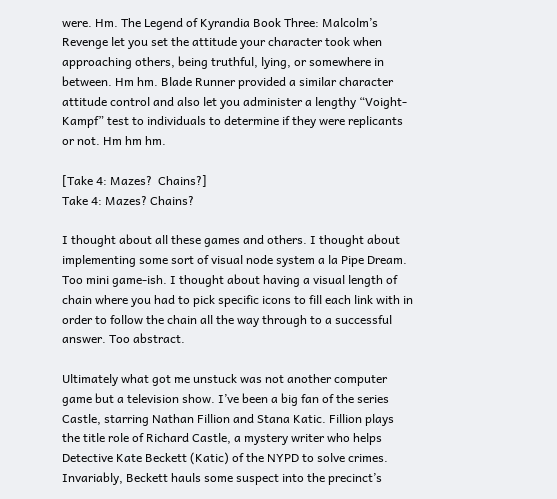were. Hm. The Legend of Kyrandia Book Three: Malcolm’s Revenge let you set the attitude your character took when approaching others, being truthful, lying, or somewhere in between. Hm hm. Blade Runner provided a similar character attitude control and also let you administer a lengthy “Voight-Kampf” test to individuals to determine if they were replicants or not. Hm hm hm.

[Take 4: Mazes?  Chains?]
Take 4: Mazes? Chains?

I thought about all these games and others. I thought about implementing some sort of visual node system a la Pipe Dream. Too mini game-ish. I thought about having a visual length of chain where you had to pick specific icons to fill each link with in order to follow the chain all the way through to a successful answer. Too abstract.

Ultimately what got me unstuck was not another computer game but a television show. I’ve been a big fan of the series Castle, starring Nathan Fillion and Stana Katic. Fillion plays the title role of Richard Castle, a mystery writer who helps Detective Kate Beckett (Katic) of the NYPD to solve crimes. Invariably, Beckett hauls some suspect into the precinct’s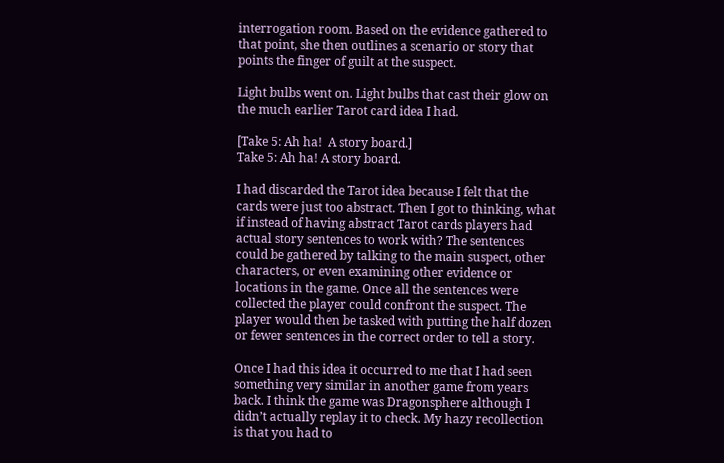interrogation room. Based on the evidence gathered to that point, she then outlines a scenario or story that points the finger of guilt at the suspect.

Light bulbs went on. Light bulbs that cast their glow on the much earlier Tarot card idea I had.

[Take 5: Ah ha!  A story board.]
Take 5: Ah ha! A story board.

I had discarded the Tarot idea because I felt that the cards were just too abstract. Then I got to thinking, what if instead of having abstract Tarot cards players had actual story sentences to work with? The sentences could be gathered by talking to the main suspect, other characters, or even examining other evidence or locations in the game. Once all the sentences were collected the player could confront the suspect. The player would then be tasked with putting the half dozen or fewer sentences in the correct order to tell a story.

Once I had this idea it occurred to me that I had seen something very similar in another game from years back. I think the game was Dragonsphere although I didn’t actually replay it to check. My hazy recollection is that you had to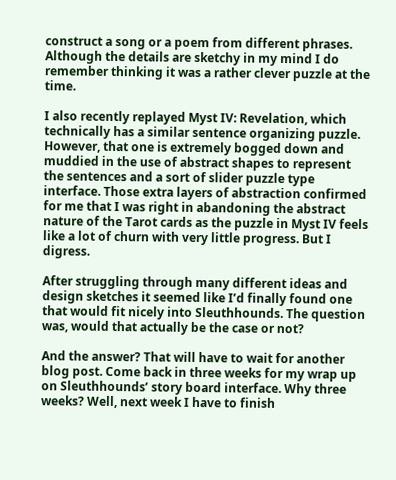construct a song or a poem from different phrases. Although the details are sketchy in my mind I do remember thinking it was a rather clever puzzle at the time.

I also recently replayed Myst IV: Revelation, which technically has a similar sentence organizing puzzle. However, that one is extremely bogged down and muddied in the use of abstract shapes to represent the sentences and a sort of slider puzzle type interface. Those extra layers of abstraction confirmed for me that I was right in abandoning the abstract nature of the Tarot cards as the puzzle in Myst IV feels like a lot of churn with very little progress. But I digress.

After struggling through many different ideas and design sketches it seemed like I’d finally found one that would fit nicely into Sleuthhounds. The question was, would that actually be the case or not?

And the answer? That will have to wait for another blog post. Come back in three weeks for my wrap up on Sleuthhounds’ story board interface. Why three weeks? Well, next week I have to finish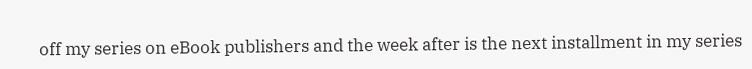off my series on eBook publishers and the week after is the next installment in my series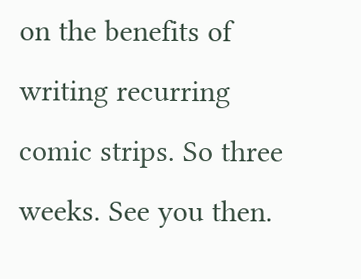on the benefits of writing recurring comic strips. So three weeks. See you then.